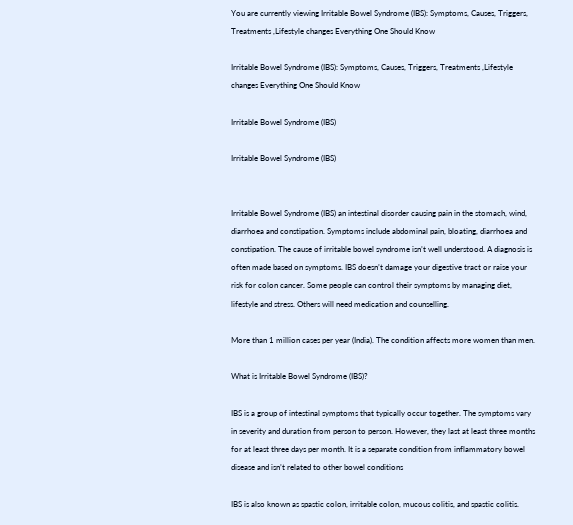You are currently viewing Irritable Bowel Syndrome (IBS): Symptoms, Causes, Triggers, Treatments ,Lifestyle changes Everything One Should Know

Irritable Bowel Syndrome (IBS): Symptoms, Causes, Triggers, Treatments ,Lifestyle changes Everything One Should Know

Irritable Bowel Syndrome (IBS)

Irritable Bowel Syndrome (IBS)


Irritable Bowel Syndrome (IBS) an intestinal disorder causing pain in the stomach, wind, diarrhoea and constipation. Symptoms include abdominal pain, bloating, diarrhoea and constipation. The cause of irritable bowel syndrome isn’t well understood. A diagnosis is often made based on symptoms. IBS doesn’t damage your digestive tract or raise your risk for colon cancer. Some people can control their symptoms by managing diet, lifestyle and stress. Others will need medication and counselling.

More than 1 million cases per year (India). The condition affects more women than men.

What is Irritable Bowel Syndrome (IBS)?

IBS is a group of intestinal symptoms that typically occur together. The symptoms vary in severity and duration from person to person. However, they last at least three months for at least three days per month. It is a separate condition from inflammatory bowel disease and isn’t related to other bowel conditions

IBS is also known as spastic colon, irritable colon, mucous colitis, and spastic colitis.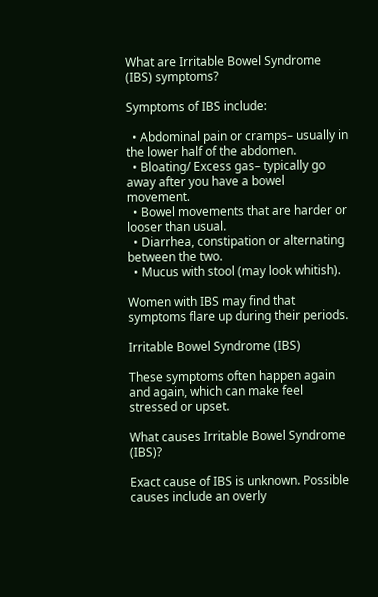What are Irritable Bowel Syndrome (IBS) symptoms?

Symptoms of IBS include:

  • Abdominal pain or cramps– usually in the lower half of the abdomen.
  • Bloating/ Excess gas– typically go away after you have a bowel movement.
  • Bowel movements that are harder or looser than usual.
  • Diarrhea, constipation or alternating between the two.
  • Mucus with stool (may look whitish).

Women with IBS may find that symptoms flare up during their periods.

Irritable Bowel Syndrome (IBS)

These symptoms often happen again and again, which can make feel stressed or upset.

What causes Irritable Bowel Syndrome (IBS)?

Exact cause of IBS is unknown. Possible causes include an overly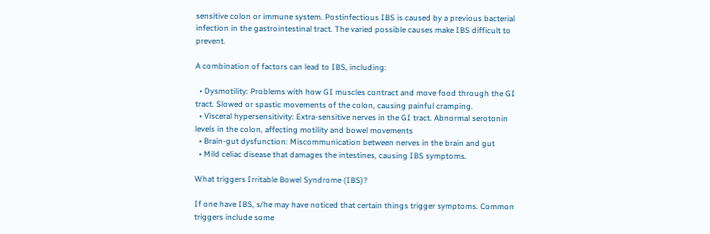sensitive colon or immune system. Postinfectious IBS is caused by a previous bacterial infection in the gastrointestinal tract. The varied possible causes make IBS difficult to prevent.

A combination of factors can lead to IBS, including:

  • Dysmotility: Problems with how GI muscles contract and move food through the GI tract. Slowed or spastic movements of the colon, causing painful cramping.
  • Visceral hypersensitivity: Extra-sensitive nerves in the GI tract. Abnormal serotonin levels in the colon, affecting motility and bowel movements
  • Brain-gut dysfunction: Miscommunication between nerves in the brain and gut
  • Mild celiac disease that damages the intestines, causing IBS symptoms.

What triggers Irritable Bowel Syndrome (IBS)?

If one have IBS, s/he may have noticed that certain things trigger symptoms. Common triggers include some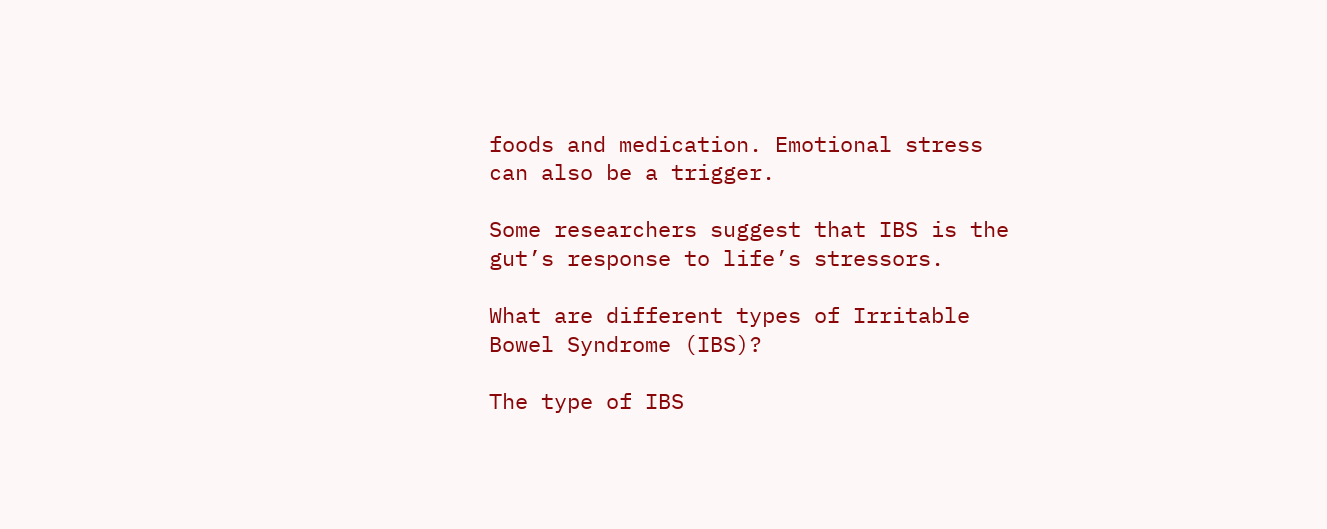foods and medication. Emotional stress can also be a trigger.

Some researchers suggest that IBS is the gut’s response to life’s stressors.

What are different types of Irritable Bowel Syndrome (IBS)?

The type of IBS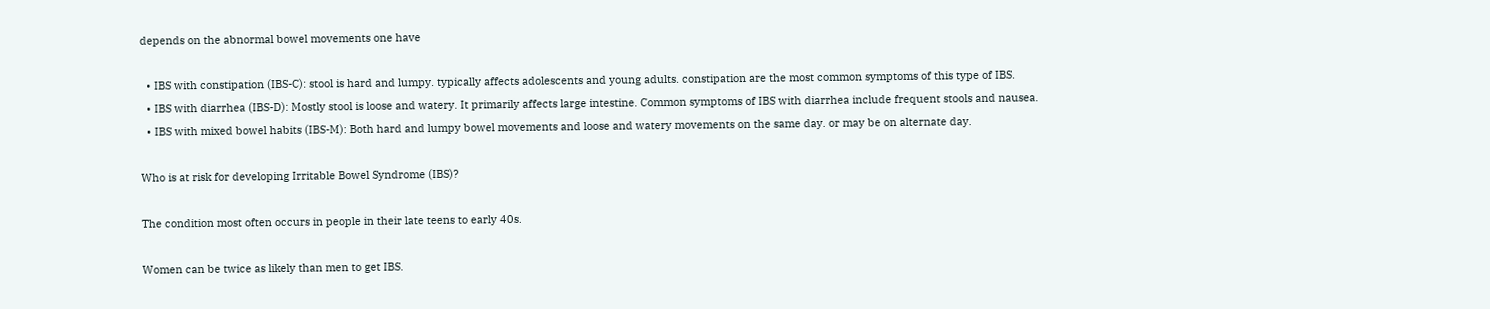depends on the abnormal bowel movements one have

  • IBS with constipation (IBS-C): stool is hard and lumpy. typically affects adolescents and young adults. constipation are the most common symptoms of this type of IBS.
  • IBS with diarrhea (IBS-D): Mostly stool is loose and watery. It primarily affects large intestine. Common symptoms of IBS with diarrhea include frequent stools and nausea.
  • IBS with mixed bowel habits (IBS-M): Both hard and lumpy bowel movements and loose and watery movements on the same day. or may be on alternate day.

Who is at risk for developing Irritable Bowel Syndrome (IBS)?

The condition most often occurs in people in their late teens to early 40s.

Women can be twice as likely than men to get IBS.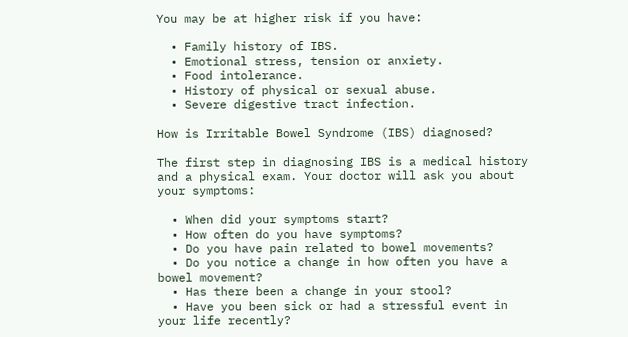You may be at higher risk if you have:

  • Family history of IBS.
  • Emotional stress, tension or anxiety.
  • Food intolerance.
  • History of physical or sexual abuse.
  • Severe digestive tract infection.

How is Irritable Bowel Syndrome (IBS) diagnosed?

The first step in diagnosing IBS is a medical history and a physical exam. Your doctor will ask you about your symptoms:

  • When did your symptoms start?
  • How often do you have symptoms?
  • Do you have pain related to bowel movements?
  • Do you notice a change in how often you have a bowel movement?
  • Has there been a change in your stool?
  • Have you been sick or had a stressful event in your life recently?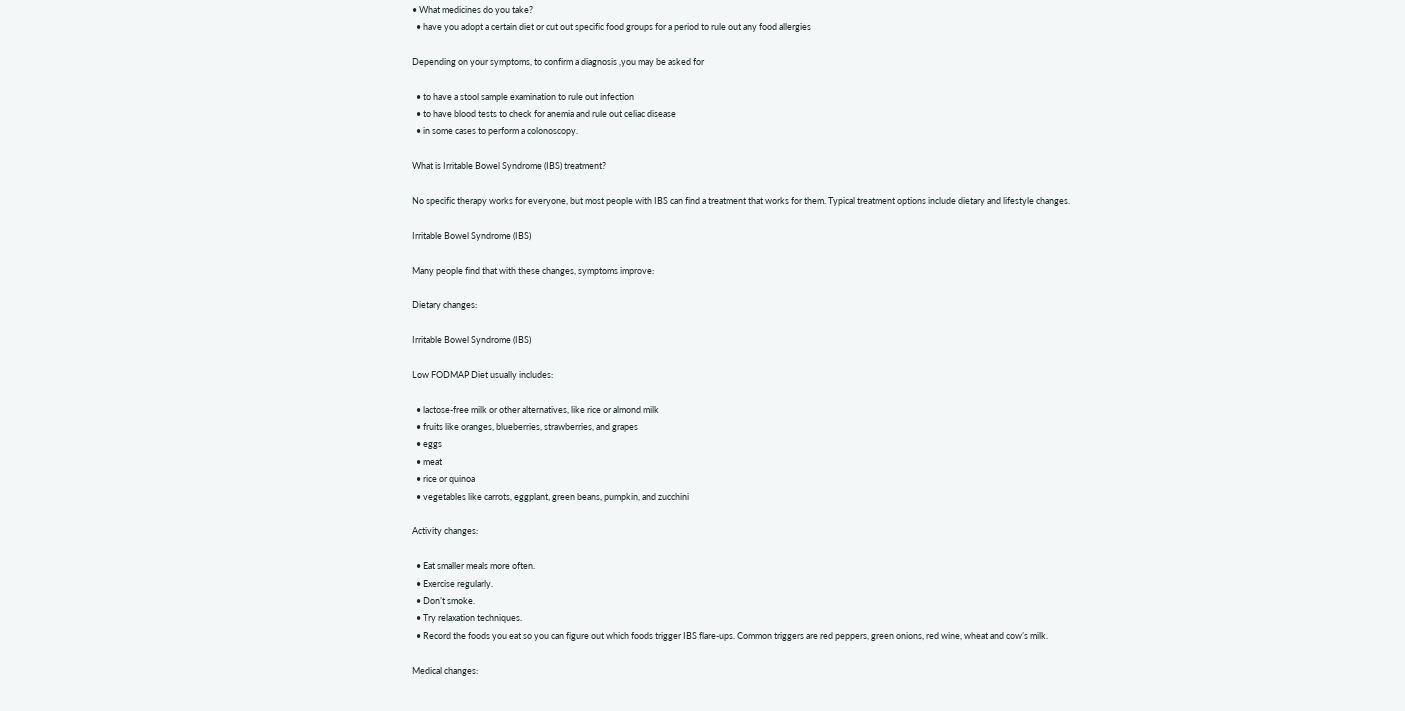• What medicines do you take?
  • have you adopt a certain diet or cut out specific food groups for a period to rule out any food allergies

Depending on your symptoms, to confirm a diagnosis ,you may be asked for

  • to have a stool sample examination to rule out infection
  • to have blood tests to check for anemia and rule out celiac disease
  • in some cases to perform a colonoscopy.

What is Irritable Bowel Syndrome (IBS) treatment?

No specific therapy works for everyone, but most people with IBS can find a treatment that works for them. Typical treatment options include dietary and lifestyle changes.

Irritable Bowel Syndrome (IBS)

Many people find that with these changes, symptoms improve:

Dietary changes:

Irritable Bowel Syndrome (IBS)

Low FODMAP Diet usually includes:

  • lactose-free milk or other alternatives, like rice or almond milk
  • fruits like oranges, blueberries, strawberries, and grapes
  • eggs
  • meat
  • rice or quinoa
  • vegetables like carrots, eggplant, green beans, pumpkin, and zucchini

Activity changes:

  • Eat smaller meals more often.
  • Exercise regularly.
  • Don’t smoke.
  • Try relaxation techniques.
  • Record the foods you eat so you can figure out which foods trigger IBS flare-ups. Common triggers are red peppers, green onions, red wine, wheat and cow’s milk.

Medical changes: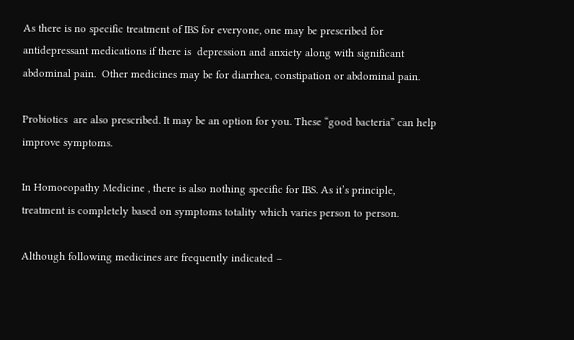As there is no specific treatment of IBS for everyone, one may be prescribed for antidepressant medications if there is  depression and anxiety along with significant abdominal pain.  Other medicines may be for diarrhea, constipation or abdominal pain.

Probiotics  are also prescribed. It may be an option for you. These “good bacteria” can help improve symptoms.

In Homoeopathy Medicine , there is also nothing specific for IBS. As it’s principle, treatment is completely based on symptoms totality which varies person to person.

Although following medicines are frequently indicated –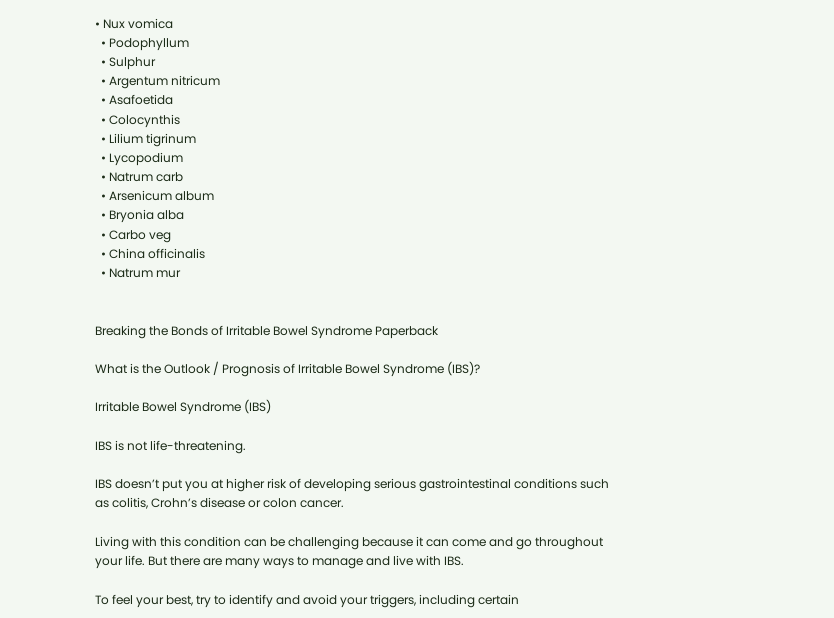• Nux vomica
  • Podophyllum
  • Sulphur
  • Argentum nitricum
  • Asafoetida
  • Colocynthis
  • Lilium tigrinum
  • Lycopodium
  • Natrum carb
  • Arsenicum album
  • Bryonia alba
  • Carbo veg
  • China officinalis
  • Natrum mur


Breaking the Bonds of Irritable Bowel Syndrome Paperback

What is the Outlook / Prognosis of Irritable Bowel Syndrome (IBS)?

Irritable Bowel Syndrome (IBS)

IBS is not life-threatening.

IBS doesn’t put you at higher risk of developing serious gastrointestinal conditions such as colitis, Crohn’s disease or colon cancer.

Living with this condition can be challenging because it can come and go throughout your life. But there are many ways to manage and live with IBS.

To feel your best, try to identify and avoid your triggers, including certain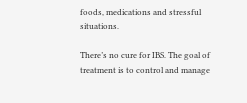foods, medications and stressful situations.

There’s no cure for IBS. The goal of treatment is to control and manage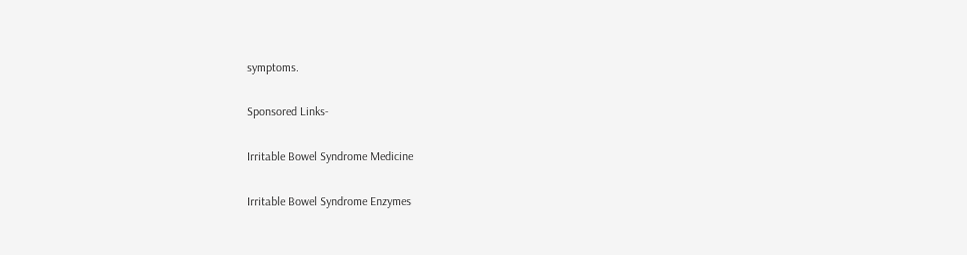symptoms.

Sponsored Links-

Irritable Bowel Syndrome Medicine

Irritable Bowel Syndrome Enzymes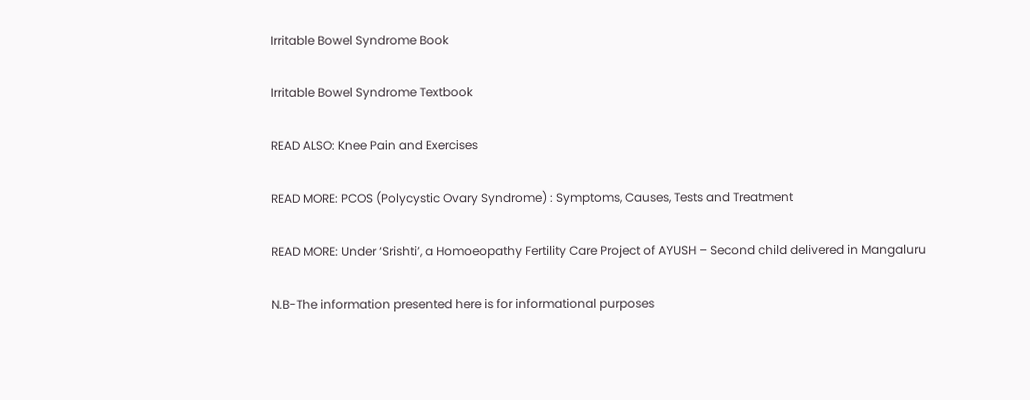Irritable Bowel Syndrome Book

Irritable Bowel Syndrome Textbook

READ ALSO: Knee Pain and Exercises

READ MORE: PCOS (Polycystic Ovary Syndrome) : Symptoms, Causes, Tests and Treatment

READ MORE: Under ‘Srishti’, a Homoeopathy Fertility Care Project of AYUSH – Second child delivered in Mangaluru

N.B-The information presented here is for informational purposes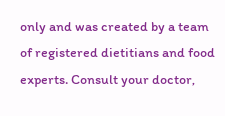only and was created by a team of registered dietitians and food experts. Consult your doctor,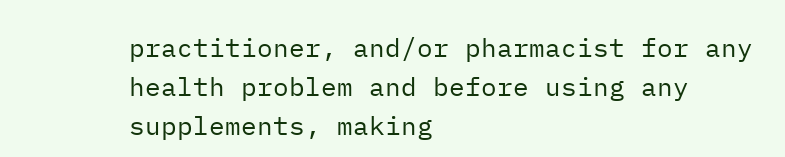practitioner, and/or pharmacist for any health problem and before using any supplements, making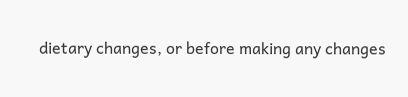dietary changes, or before making any changes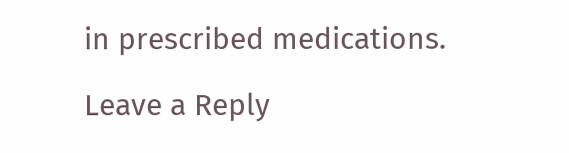in prescribed medications.

Leave a Reply